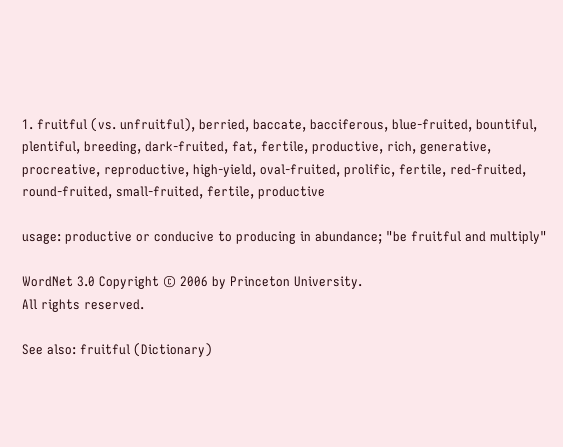1. fruitful (vs. unfruitful), berried, baccate, bacciferous, blue-fruited, bountiful, plentiful, breeding, dark-fruited, fat, fertile, productive, rich, generative, procreative, reproductive, high-yield, oval-fruited, prolific, fertile, red-fruited, round-fruited, small-fruited, fertile, productive

usage: productive or conducive to producing in abundance; "be fruitful and multiply"

WordNet 3.0 Copyright © 2006 by Princeton University.
All rights reserved.

See also: fruitful (Dictionary)